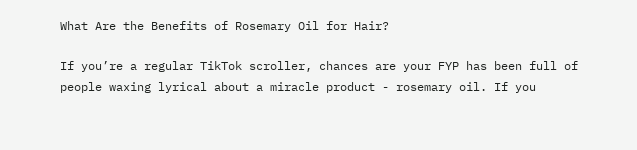What Are the Benefits of Rosemary Oil for Hair?

If you’re a regular TikTok scroller, chances are your FYP has been full of people waxing lyrical about a miracle product - rosemary oil. If you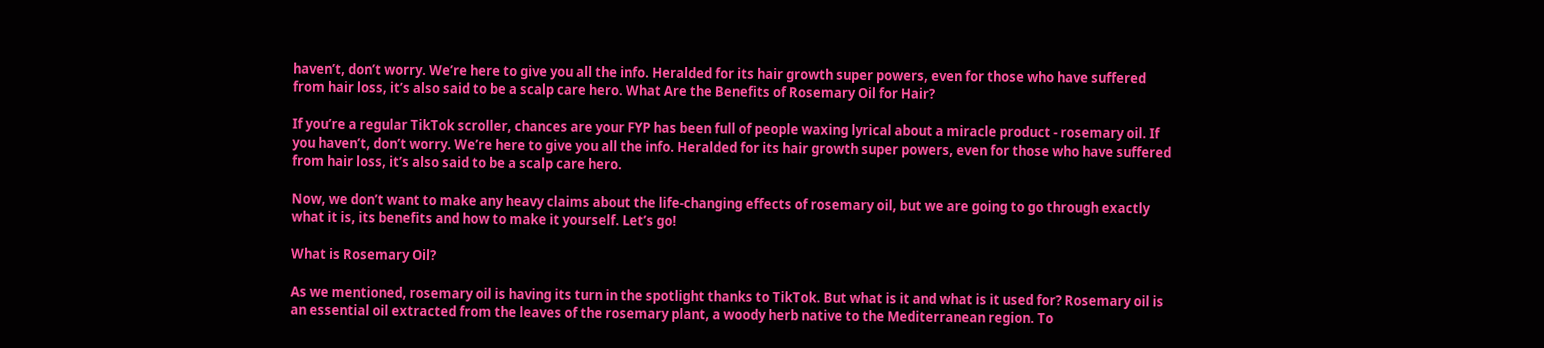haven’t, don’t worry. We’re here to give you all the info. Heralded for its hair growth super powers, even for those who have suffered from hair loss, it’s also said to be a scalp care hero. What Are the Benefits of Rosemary Oil for Hair?

If you’re a regular TikTok scroller, chances are your FYP has been full of people waxing lyrical about a miracle product - rosemary oil. If you haven’t, don’t worry. We’re here to give you all the info. Heralded for its hair growth super powers, even for those who have suffered from hair loss, it’s also said to be a scalp care hero.

Now, we don’t want to make any heavy claims about the life-changing effects of rosemary oil, but we are going to go through exactly what it is, its benefits and how to make it yourself. Let’s go!

What is Rosemary Oil?

As we mentioned, rosemary oil is having its turn in the spotlight thanks to TikTok. But what is it and what is it used for? Rosemary oil is an essential oil extracted from the leaves of the rosemary plant, a woody herb native to the Mediterranean region. To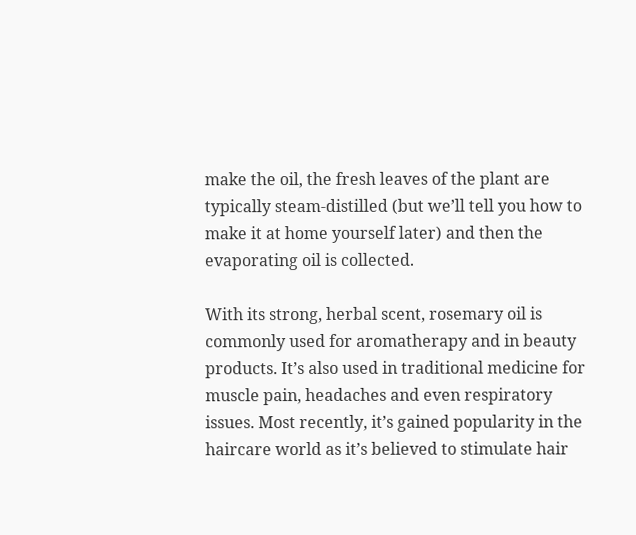make the oil, the fresh leaves of the plant are typically steam-distilled (but we’ll tell you how to make it at home yourself later) and then the evaporating oil is collected.

With its strong, herbal scent, rosemary oil is commonly used for aromatherapy and in beauty products. It’s also used in traditional medicine for muscle pain, headaches and even respiratory issues. Most recently, it’s gained popularity in the haircare world as it’s believed to stimulate hair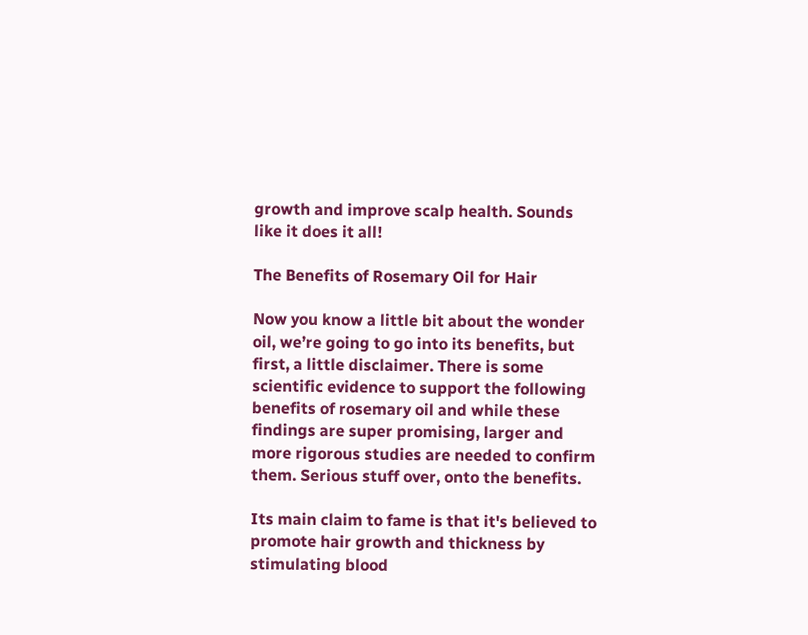growth and improve scalp health. Sounds like it does it all!

The Benefits of Rosemary Oil for Hair

Now you know a little bit about the wonder oil, we’re going to go into its benefits, but first, a little disclaimer. There is some scientific evidence to support the following benefits of rosemary oil and while these findings are super promising, larger and more rigorous studies are needed to confirm them. Serious stuff over, onto the benefits.

Its main claim to fame is that it's believed to promote hair growth and thickness by stimulating blood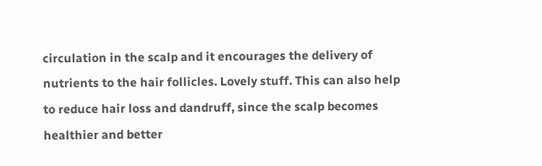circulation in the scalp and it encourages the delivery of nutrients to the hair follicles. Lovely stuff. This can also help to reduce hair loss and dandruff, since the scalp becomes healthier and better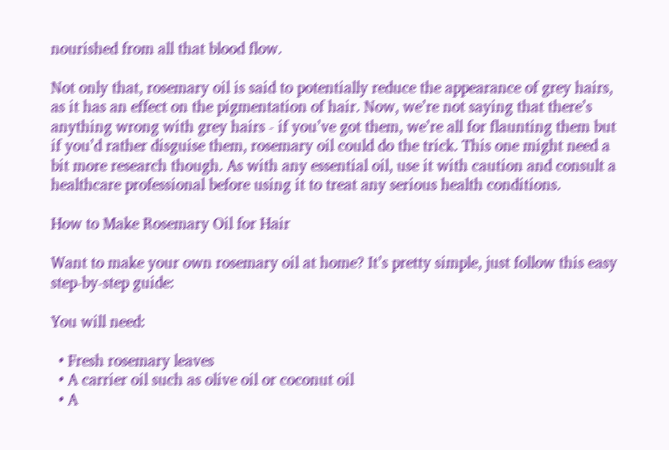nourished from all that blood flow.

Not only that, rosemary oil is said to potentially reduce the appearance of grey hairs, as it has an effect on the pigmentation of hair. Now, we’re not saying that there’s anything wrong with grey hairs - if you’ve got them, we’re all for flaunting them but if you’d rather disguise them, rosemary oil could do the trick. This one might need a bit more research though. As with any essential oil, use it with caution and consult a healthcare professional before using it to treat any serious health conditions.

How to Make Rosemary Oil for Hair

Want to make your own rosemary oil at home? It’s pretty simple, just follow this easy step-by-step guide:

You will need:

  • Fresh rosemary leaves
  • A carrier oil such as olive oil or coconut oil
  • A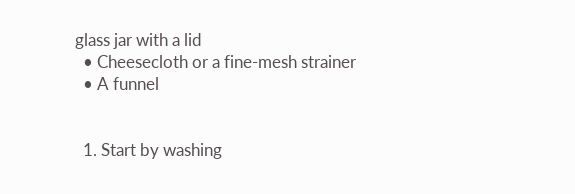glass jar with a lid
  • Cheesecloth or a fine-mesh strainer
  • A funnel


  1. Start by washing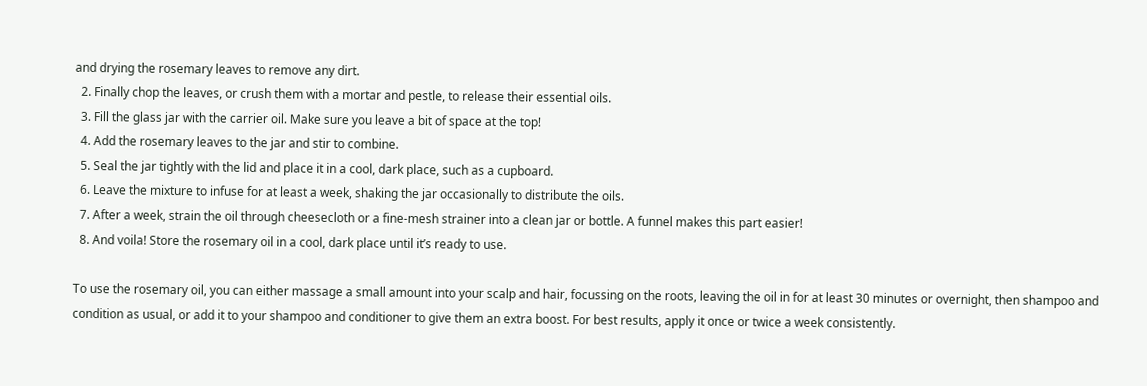and drying the rosemary leaves to remove any dirt.
  2. Finally chop the leaves, or crush them with a mortar and pestle, to release their essential oils.
  3. Fill the glass jar with the carrier oil. Make sure you leave a bit of space at the top!
  4. Add the rosemary leaves to the jar and stir to combine.
  5. Seal the jar tightly with the lid and place it in a cool, dark place, such as a cupboard.
  6. Leave the mixture to infuse for at least a week, shaking the jar occasionally to distribute the oils.
  7. After a week, strain the oil through cheesecloth or a fine-mesh strainer into a clean jar or bottle. A funnel makes this part easier!
  8. And voila! Store the rosemary oil in a cool, dark place until it’s ready to use.

To use the rosemary oil, you can either massage a small amount into your scalp and hair, focussing on the roots, leaving the oil in for at least 30 minutes or overnight, then shampoo and condition as usual, or add it to your shampoo and conditioner to give them an extra boost. For best results, apply it once or twice a week consistently.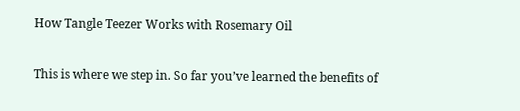How Tangle Teezer Works with Rosemary Oil

This is where we step in. So far you’ve learned the benefits of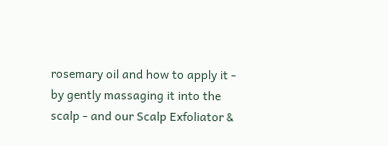rosemary oil and how to apply it - by gently massaging it into the scalp - and our Scalp Exfoliator &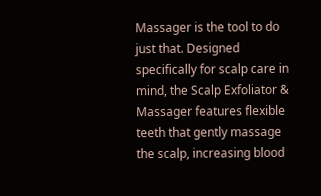Massager is the tool to do just that. Designed specifically for scalp care in mind, the Scalp Exfoliator & Massager features flexible teeth that gently massage the scalp, increasing blood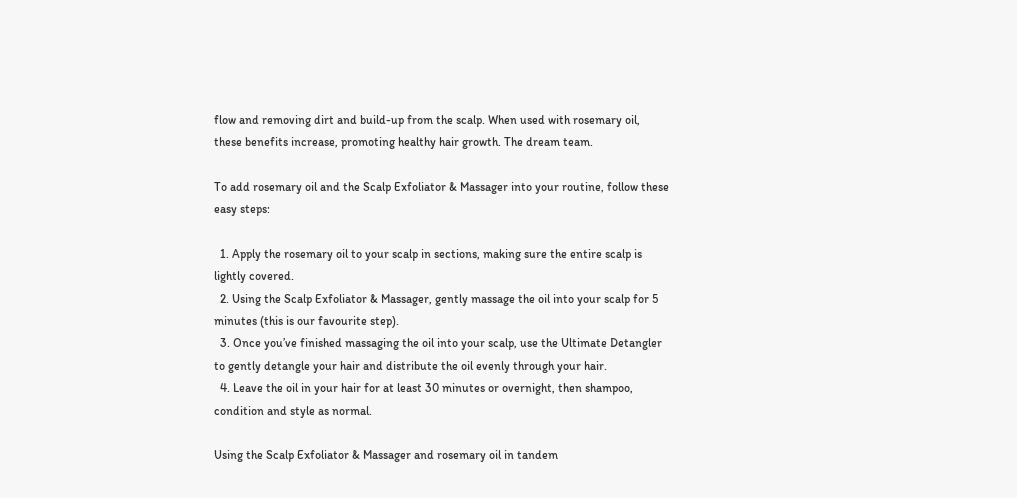flow and removing dirt and build-up from the scalp. When used with rosemary oil, these benefits increase, promoting healthy hair growth. The dream team.

To add rosemary oil and the Scalp Exfoliator & Massager into your routine, follow these easy steps:

  1. Apply the rosemary oil to your scalp in sections, making sure the entire scalp is lightly covered.
  2. Using the Scalp Exfoliator & Massager, gently massage the oil into your scalp for 5 minutes (this is our favourite step).
  3. Once you’ve finished massaging the oil into your scalp, use the Ultimate Detangler to gently detangle your hair and distribute the oil evenly through your hair.
  4. Leave the oil in your hair for at least 30 minutes or overnight, then shampoo, condition and style as normal.

Using the Scalp Exfoliator & Massager and rosemary oil in tandem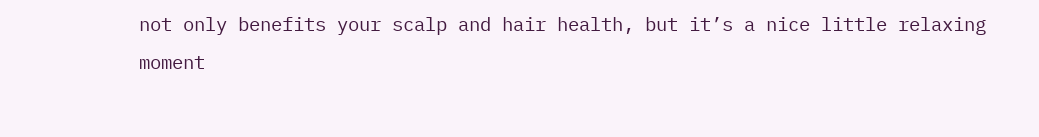not only benefits your scalp and hair health, but it’s a nice little relaxing moment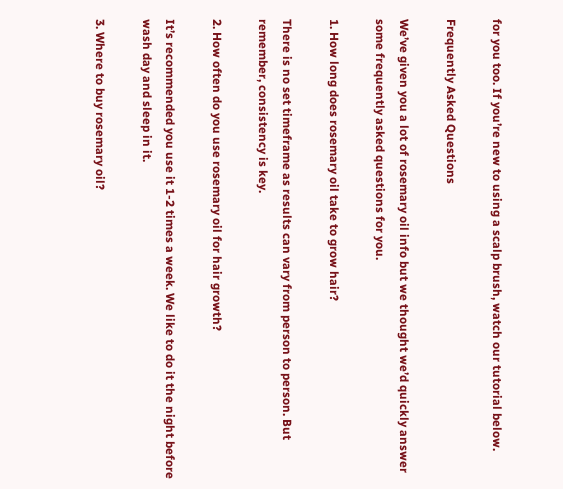for you too. If you’re new to using a scalp brush, watch our tutorial below.

Frequently Asked Questions

We’ve given you a lot of rosemary oil info but we thought we’d quickly answer some frequently asked questions for you.

1. How long does rosemary oil take to grow hair?

There is no set timeframe as results can vary from person to person. But remember, consistency is key.

2. How often do you use rosemary oil for hair growth?

It’s recommended you use it 1-2 times a week. We like to do it the night before wash day and sleep in it.

3. Where to buy rosemary oil?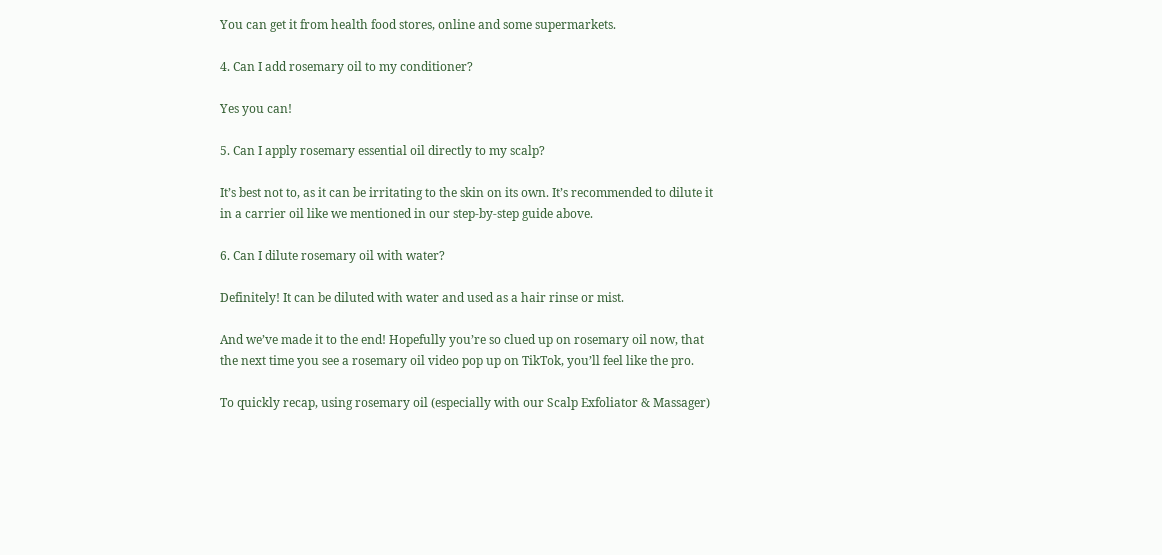You can get it from health food stores, online and some supermarkets.

4. Can I add rosemary oil to my conditioner?

Yes you can!

5. Can I apply rosemary essential oil directly to my scalp?

It’s best not to, as it can be irritating to the skin on its own. It’s recommended to dilute it in a carrier oil like we mentioned in our step-by-step guide above.

6. Can I dilute rosemary oil with water?

Definitely! It can be diluted with water and used as a hair rinse or mist.

And we’ve made it to the end! Hopefully you’re so clued up on rosemary oil now, that the next time you see a rosemary oil video pop up on TikTok, you’ll feel like the pro.

To quickly recap, using rosemary oil (especially with our Scalp Exfoliator & Massager)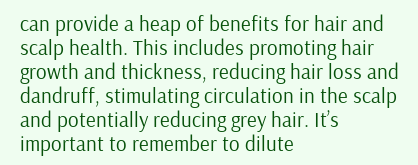can provide a heap of benefits for hair and scalp health. This includes promoting hair growth and thickness, reducing hair loss and dandruff, stimulating circulation in the scalp and potentially reducing grey hair. It’s important to remember to dilute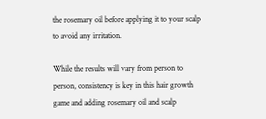the rosemary oil before applying it to your scalp to avoid any irritation.

While the results will vary from person to person, consistency is key in this hair growth game and adding rosemary oil and scalp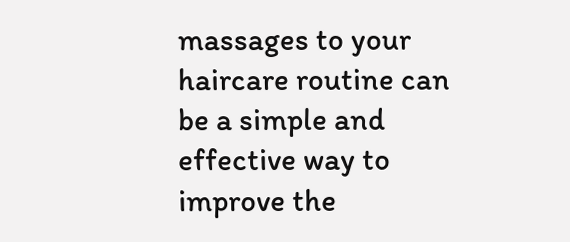massages to your haircare routine can be a simple and effective way to improve the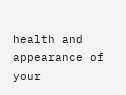health and appearance of your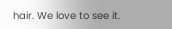hair. We love to see it.